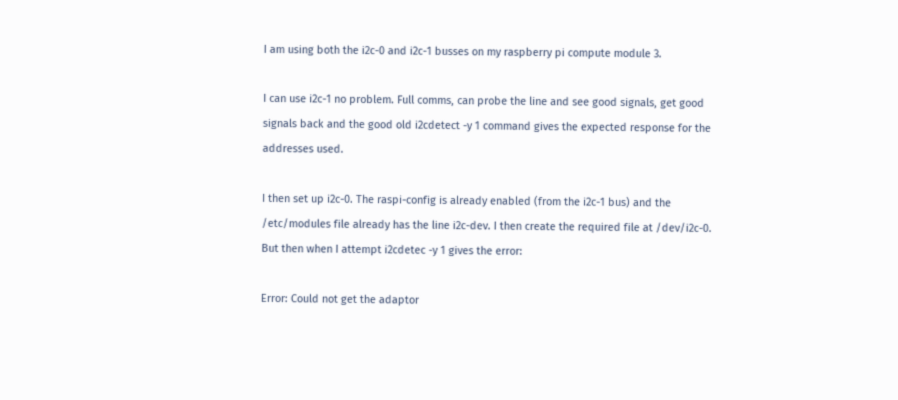I am using both the i2c-0 and i2c-1 busses on my raspberry pi compute module 3.

I can use i2c-1 no problem. Full comms, can probe the line and see good signals, get good signals back and the good old i2cdetect -y 1 command gives the expected response for the addresses used.

I then set up i2c-0. The raspi-config is already enabled (from the i2c-1 bus) and the /etc/modules file already has the line i2c-dev. I then create the required file at /dev/i2c-0. But then when I attempt i2cdetec -y 1 gives the error:

Error: Could not get the adaptor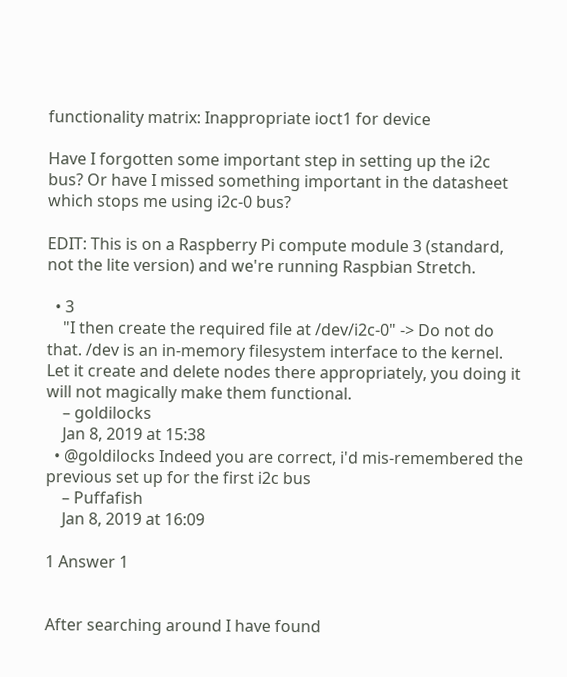functionality matrix: Inappropriate ioct1 for device

Have I forgotten some important step in setting up the i2c bus? Or have I missed something important in the datasheet which stops me using i2c-0 bus?

EDIT: This is on a Raspberry Pi compute module 3 (standard, not the lite version) and we're running Raspbian Stretch.

  • 3
    "I then create the required file at /dev/i2c-0" -> Do not do that. /dev is an in-memory filesystem interface to the kernel. Let it create and delete nodes there appropriately, you doing it will not magically make them functional.
    – goldilocks
    Jan 8, 2019 at 15:38
  • @goldilocks Indeed you are correct, i'd mis-remembered the previous set up for the first i2c bus
    – Puffafish
    Jan 8, 2019 at 16:09

1 Answer 1


After searching around I have found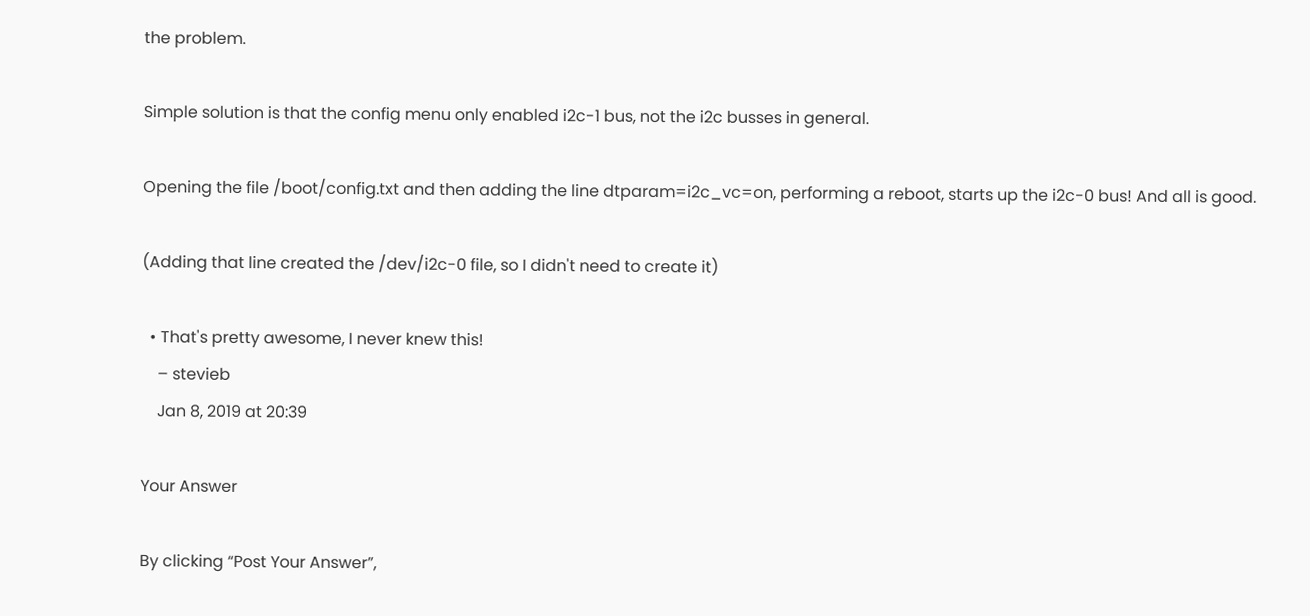the problem.

Simple solution is that the config menu only enabled i2c-1 bus, not the i2c busses in general.

Opening the file /boot/config.txt and then adding the line dtparam=i2c_vc=on, performing a reboot, starts up the i2c-0 bus! And all is good.

(Adding that line created the /dev/i2c-0 file, so I didn't need to create it)

  • That's pretty awesome, I never knew this!
    – stevieb
    Jan 8, 2019 at 20:39

Your Answer

By clicking “Post Your Answer”,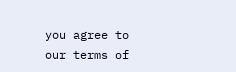you agree to our terms of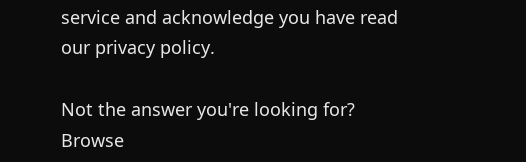service and acknowledge you have read our privacy policy.

Not the answer you're looking for? Browse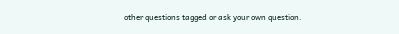other questions tagged or ask your own question.